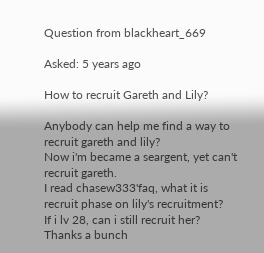Question from blackheart_669

Asked: 5 years ago

How to recruit Gareth and Lily?

Anybody can help me find a way to recruit gareth and lily?
Now i'm became a seargent, yet can't recruit gareth.
I read chasew333'faq, what it is recruit phase on lily's recruitment?
If i lv 28, can i still recruit her?
Thanks a bunch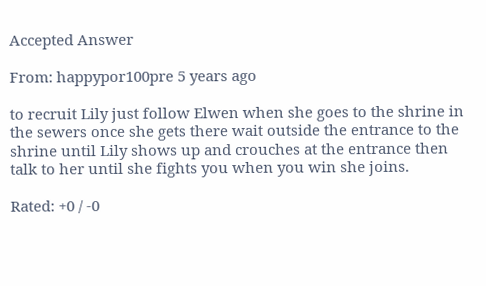Accepted Answer

From: happypor100pre 5 years ago

to recruit Lily just follow Elwen when she goes to the shrine in the sewers once she gets there wait outside the entrance to the shrine until Lily shows up and crouches at the entrance then talk to her until she fights you when you win she joins.

Rated: +0 / -0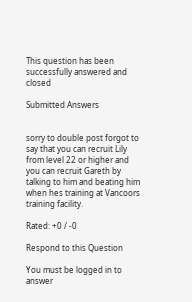This question has been successfully answered and closed

Submitted Answers


sorry to double post forgot to say that you can recruit Lily from level 22 or higher and you can recruit Gareth by talking to him and beating him when hes training at Vancoors training facility.

Rated: +0 / -0

Respond to this Question

You must be logged in to answer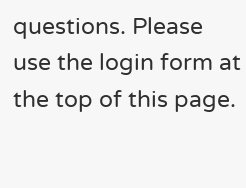questions. Please use the login form at the top of this page.